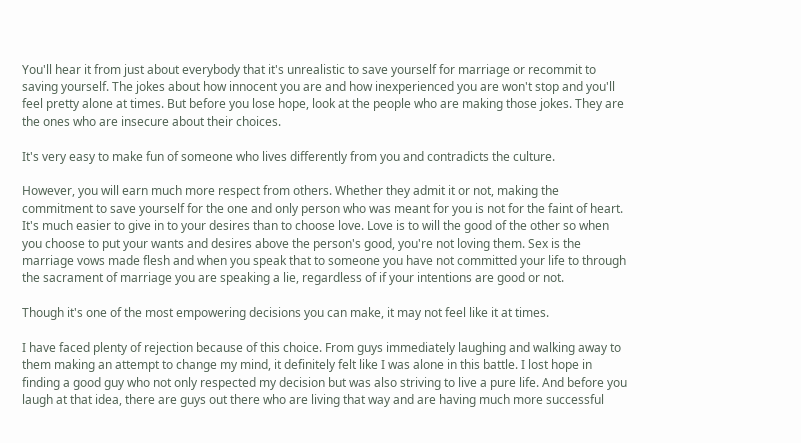You'll hear it from just about everybody that it's unrealistic to save yourself for marriage or recommit to saving yourself. The jokes about how innocent you are and how inexperienced you are won't stop and you'll feel pretty alone at times. But before you lose hope, look at the people who are making those jokes. They are the ones who are insecure about their choices.

It's very easy to make fun of someone who lives differently from you and contradicts the culture.

However, you will earn much more respect from others. Whether they admit it or not, making the commitment to save yourself for the one and only person who was meant for you is not for the faint of heart. It's much easier to give in to your desires than to choose love. Love is to will the good of the other so when you choose to put your wants and desires above the person's good, you're not loving them. Sex is the marriage vows made flesh and when you speak that to someone you have not committed your life to through the sacrament of marriage you are speaking a lie, regardless of if your intentions are good or not.

Though it's one of the most empowering decisions you can make, it may not feel like it at times.

I have faced plenty of rejection because of this choice. From guys immediately laughing and walking away to them making an attempt to change my mind, it definitely felt like I was alone in this battle. I lost hope in finding a good guy who not only respected my decision but was also striving to live a pure life. And before you laugh at that idea, there are guys out there who are living that way and are having much more successful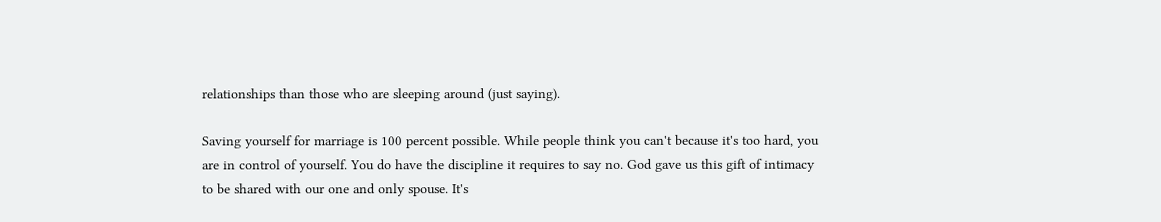relationships than those who are sleeping around (just saying).

Saving yourself for marriage is 100 percent possible. While people think you can't because it's too hard, you are in control of yourself. You do have the discipline it requires to say no. God gave us this gift of intimacy to be shared with our one and only spouse. It's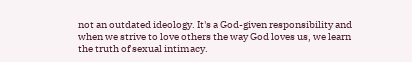not an outdated ideology. It's a God-given responsibility and when we strive to love others the way God loves us, we learn the truth of sexual intimacy.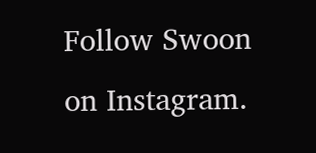Follow Swoon on Instagram.